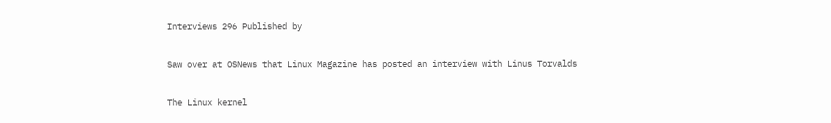Interviews 296 Published by

Saw over at OSNews that Linux Magazine has posted an interview with Linus Torvalds

The Linux kernel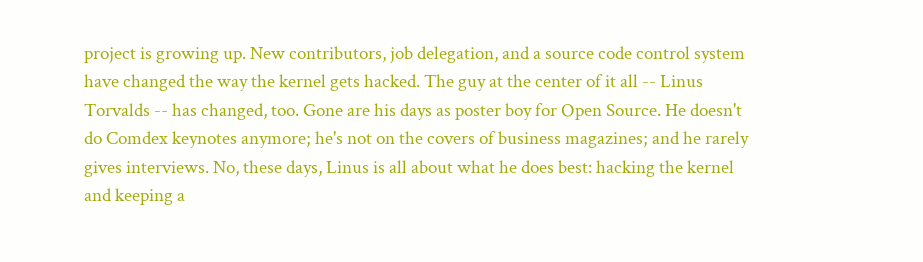project is growing up. New contributors, job delegation, and a source code control system have changed the way the kernel gets hacked. The guy at the center of it all -- Linus Torvalds -- has changed, too. Gone are his days as poster boy for Open Source. He doesn't do Comdex keynotes anymore; he's not on the covers of business magazines; and he rarely gives interviews. No, these days, Linus is all about what he does best: hacking the kernel and keeping a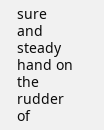sure and steady hand on the rudder of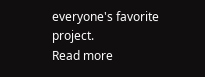everyone's favorite project.
Read more